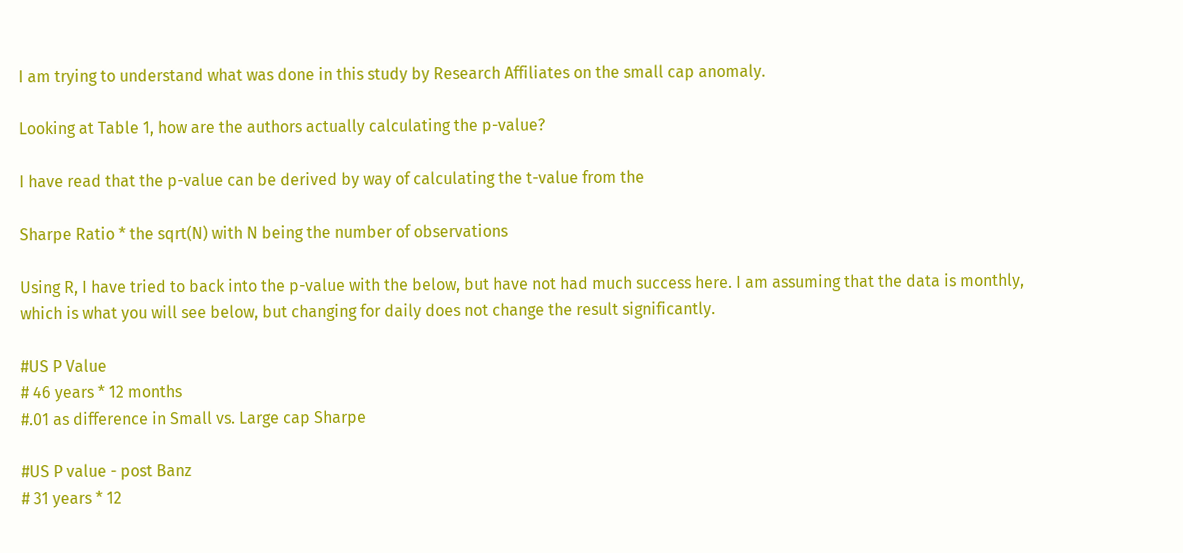I am trying to understand what was done in this study by Research Affiliates on the small cap anomaly.

Looking at Table 1, how are the authors actually calculating the p-value?

I have read that the p-value can be derived by way of calculating the t-value from the

Sharpe Ratio * the sqrt(N) with N being the number of observations

Using R, I have tried to back into the p-value with the below, but have not had much success here. I am assuming that the data is monthly, which is what you will see below, but changing for daily does not change the result significantly.

#US P Value
# 46 years * 12 months
#.01 as difference in Small vs. Large cap Sharpe

#US P value - post Banz
# 31 years * 12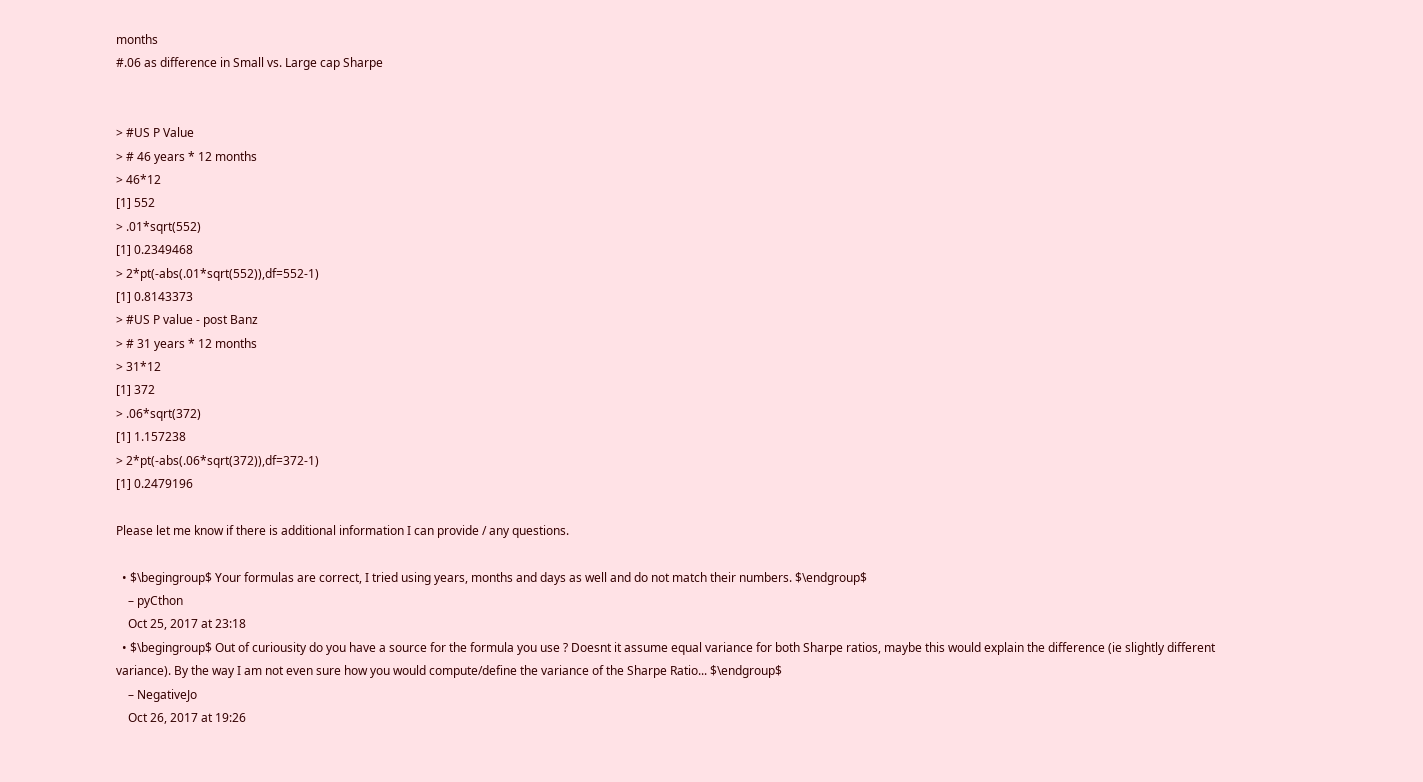months
#.06 as difference in Small vs. Large cap Sharpe


> #US P Value
> # 46 years * 12 months
> 46*12
[1] 552
> .01*sqrt(552)
[1] 0.2349468
> 2*pt(-abs(.01*sqrt(552)),df=552-1)
[1] 0.8143373
> #US P value - post Banz
> # 31 years * 12 months
> 31*12
[1] 372
> .06*sqrt(372)
[1] 1.157238
> 2*pt(-abs(.06*sqrt(372)),df=372-1)
[1] 0.2479196

Please let me know if there is additional information I can provide / any questions.

  • $\begingroup$ Your formulas are correct, I tried using years, months and days as well and do not match their numbers. $\endgroup$
    – pyCthon
    Oct 25, 2017 at 23:18
  • $\begingroup$ Out of curiousity do you have a source for the formula you use ? Doesnt it assume equal variance for both Sharpe ratios, maybe this would explain the difference (ie slightly different variance). By the way I am not even sure how you would compute/define the variance of the Sharpe Ratio... $\endgroup$
    – NegativeJo
    Oct 26, 2017 at 19:26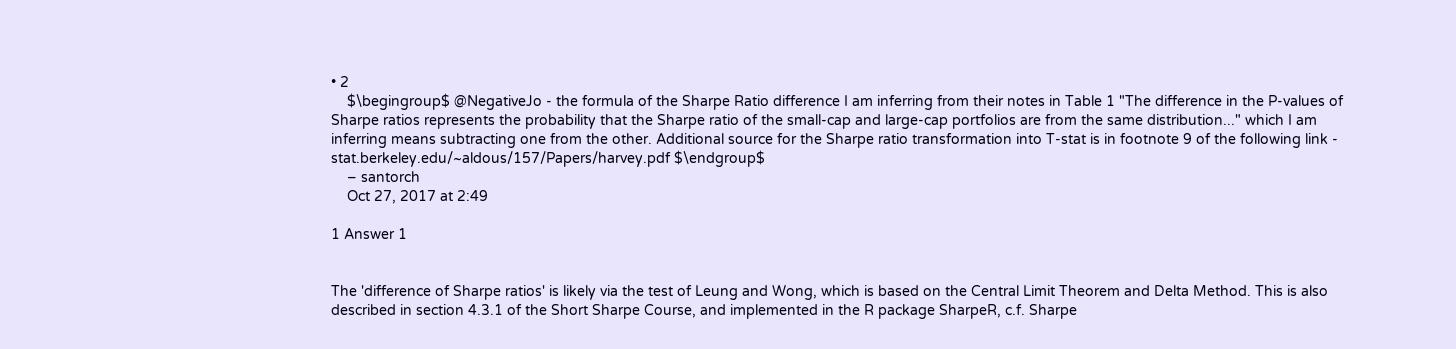• 2
    $\begingroup$ @NegativeJo - the formula of the Sharpe Ratio difference I am inferring from their notes in Table 1 "The difference in the P-values of Sharpe ratios represents the probability that the Sharpe ratio of the small-cap and large-cap portfolios are from the same distribution..." which I am inferring means subtracting one from the other. Additional source for the Sharpe ratio transformation into T-stat is in footnote 9 of the following link - stat.berkeley.edu/~aldous/157/Papers/harvey.pdf $\endgroup$
    – santorch
    Oct 27, 2017 at 2:49

1 Answer 1


The 'difference of Sharpe ratios' is likely via the test of Leung and Wong, which is based on the Central Limit Theorem and Delta Method. This is also described in section 4.3.1 of the Short Sharpe Course, and implemented in the R package SharpeR, c.f. Sharpe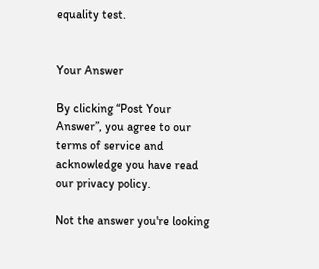equality test.


Your Answer

By clicking “Post Your Answer”, you agree to our terms of service and acknowledge you have read our privacy policy.

Not the answer you're looking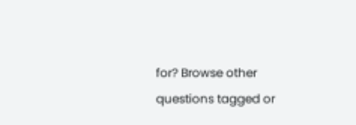for? Browse other questions tagged or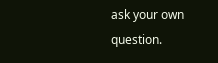ask your own question.